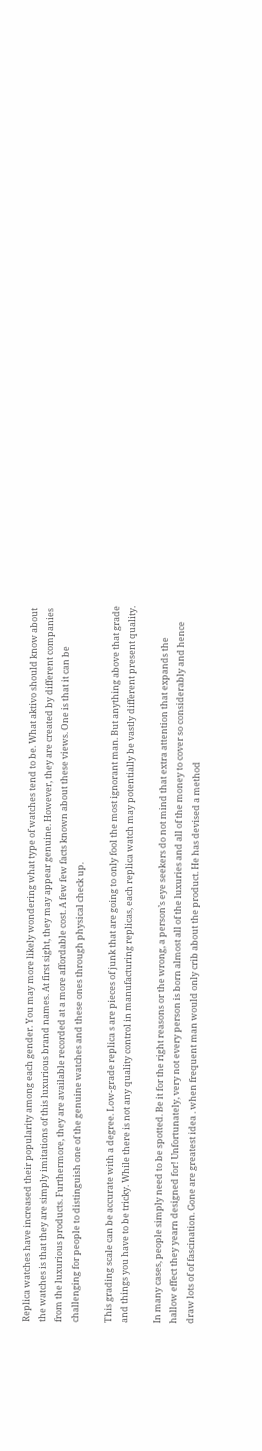Replica watches have increased their popularity among each gender. You may more likely wondering what type of watches tend to be. What aktivo should know about the watches is that they are simply imitations of this luxurious brand names. At first sight, they may appear genuine. However, they are created by different companies from the luxurious products. Furthermore, they are available recorded at a more affordable cost. A few few facts known about these views. One is that it can be challenging for people to distinguish one of the genuine watches and these ones through physical check up.

This grading scale can be accurate with a degree. Low-grade replica s are pieces of junk that are going to only fool the most ignorant man. But anything above that grade and things you have to be tricky. While there is not any quality control in manufacturing replicas, each replica watch may potentially be vastly different present quality.

In many cases, people simply need to be spotted. Be it for the right reasons or the wrong, a person’s eye seekers do not mind that extra attention that expands the hallow effect they yearn designed for! Unfortunately, very not every person is born almost all of the luxuries and all of the money to cover so considerably and hence draw lots of of fascination. Gone are greatest idea . when frequent man would only crib about the product. He has devised a method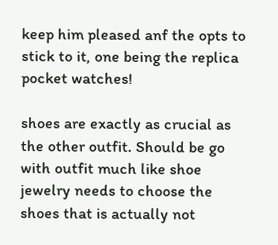keep him pleased anf the opts to stick to it, one being the replica pocket watches!

shoes are exactly as crucial as the other outfit. Should be go with outfit much like shoe jewelry needs to choose the shoes that is actually not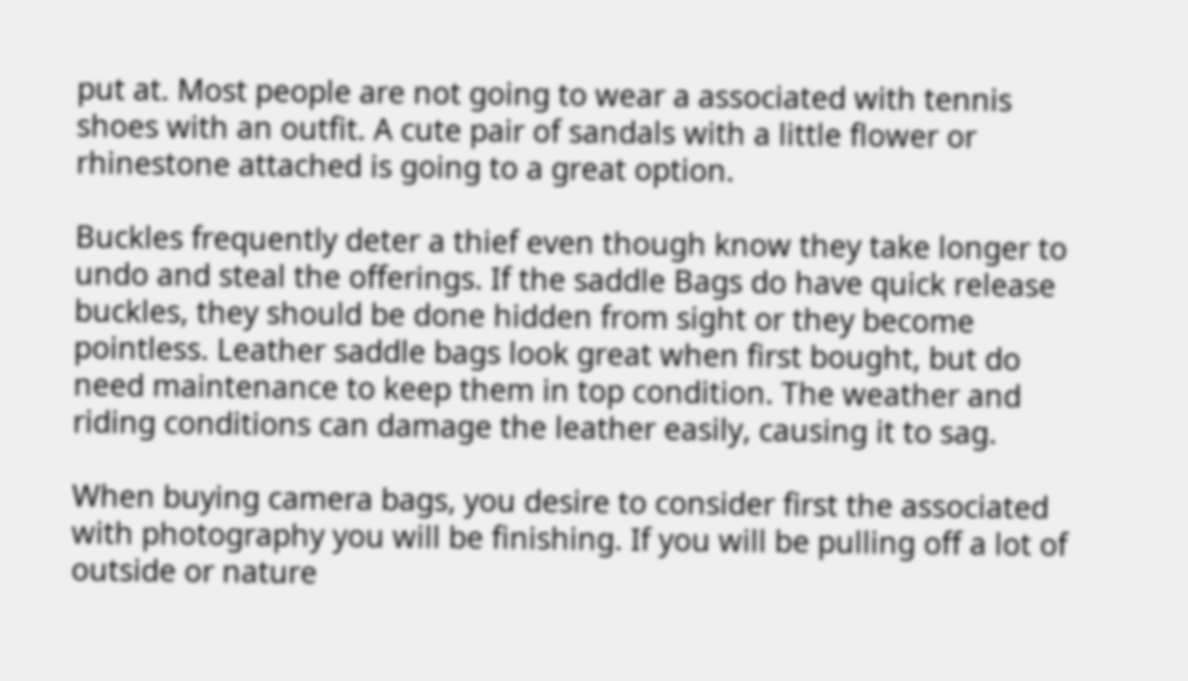put at. Most people are not going to wear a associated with tennis shoes with an outfit. A cute pair of sandals with a little flower or rhinestone attached is going to a great option.

Buckles frequently deter a thief even though know they take longer to undo and steal the offerings. If the saddle Bags do have quick release buckles, they should be done hidden from sight or they become pointless. Leather saddle bags look great when first bought, but do need maintenance to keep them in top condition. The weather and riding conditions can damage the leather easily, causing it to sag.

When buying camera bags, you desire to consider first the associated with photography you will be finishing. If you will be pulling off a lot of outside or nature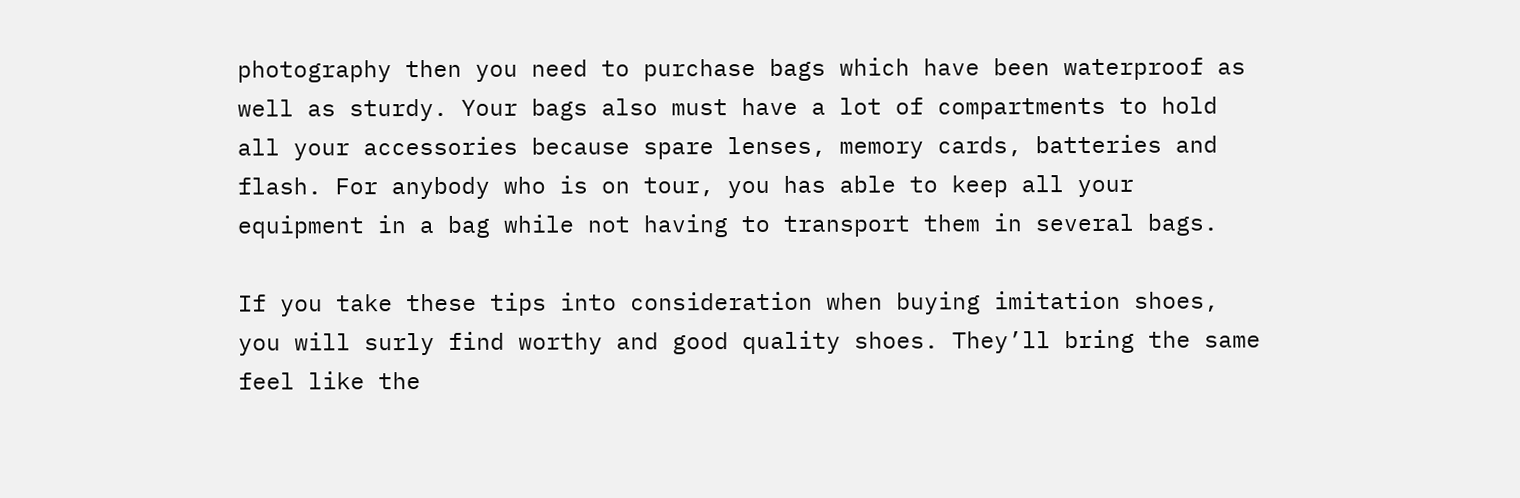photography then you need to purchase bags which have been waterproof as well as sturdy. Your bags also must have a lot of compartments to hold all your accessories because spare lenses, memory cards, batteries and flash. For anybody who is on tour, you has able to keep all your equipment in a bag while not having to transport them in several bags.

If you take these tips into consideration when buying imitation shoes, you will surly find worthy and good quality shoes. They’ll bring the same feel like the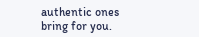authentic ones bring for you.